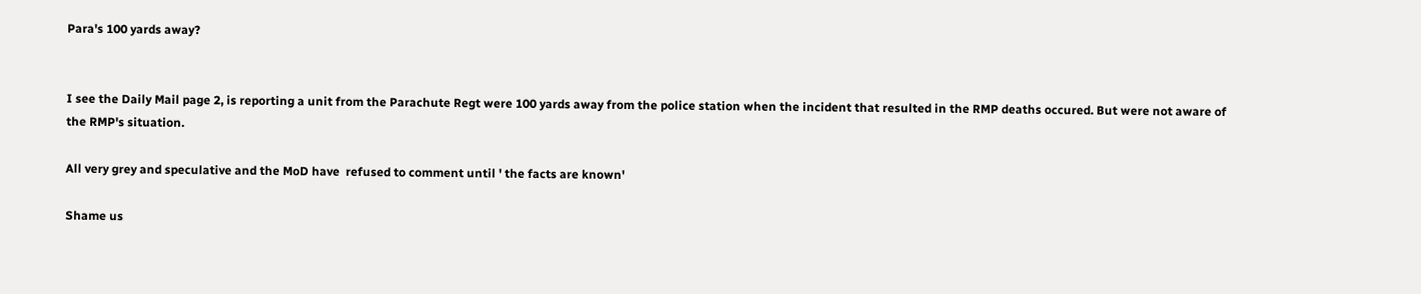Para's 100 yards away?


I see the Daily Mail page 2, is reporting a unit from the Parachute Regt were 100 yards away from the police station when the incident that resulted in the RMP deaths occured. But were not aware of the RMP's situation.

All very grey and speculative and the MoD have  refused to comment until ' the facts are known'

Shame us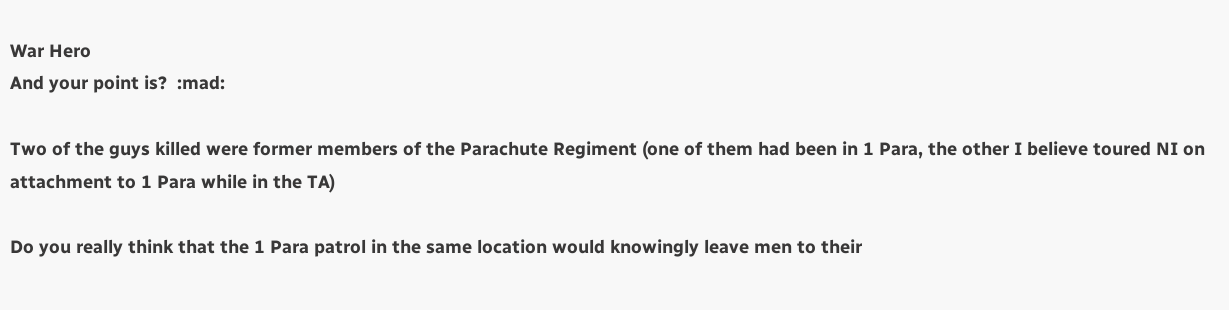War Hero
And your point is?  :mad:

Two of the guys killed were former members of the Parachute Regiment (one of them had been in 1 Para, the other I believe toured NI on attachment to 1 Para while in the TA)

Do you really think that the 1 Para patrol in the same location would knowingly leave men to their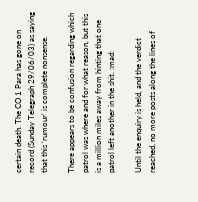certain death. The CO 1 Para has gone on record (Sunday Telegraph 29/06/03) as saying that this 'rumour' is complete nonsense.

There appears to be confusion regarding which patrol was where and for what reason, but this is a million miles away from hinting that one patrol left another in the shit. :mad:

Until the enquiry is held, and the verdict reached, no more posts along the lines of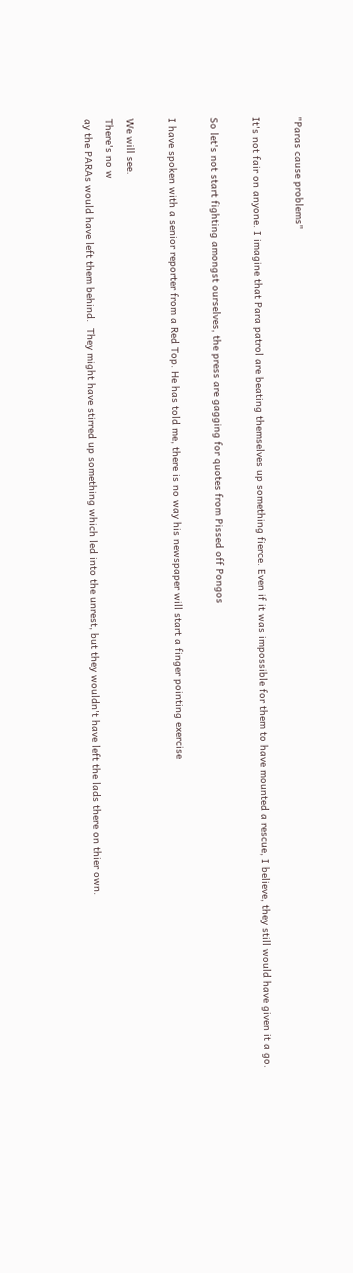"Paras cause problems"

It's not fair on anyone. I imagine that Para patrol are beating themselves up something fierce. Even if it was impossible for them to have mounted a rescue, I believe, they still would have given it a go.

So let's not start fighting amongst ourselves, the press are gagging for quotes from Pissed off Pongos

I have spoken with a senior reporter from a Red Top. He has told me, there is no way his newspaper will start a finger pointing exercise

We will see.
There's no w
ay the PARAs would have left them behind.  They might have stirred up something which led into the unrest, but they wouldn't have left the lads there on thier own.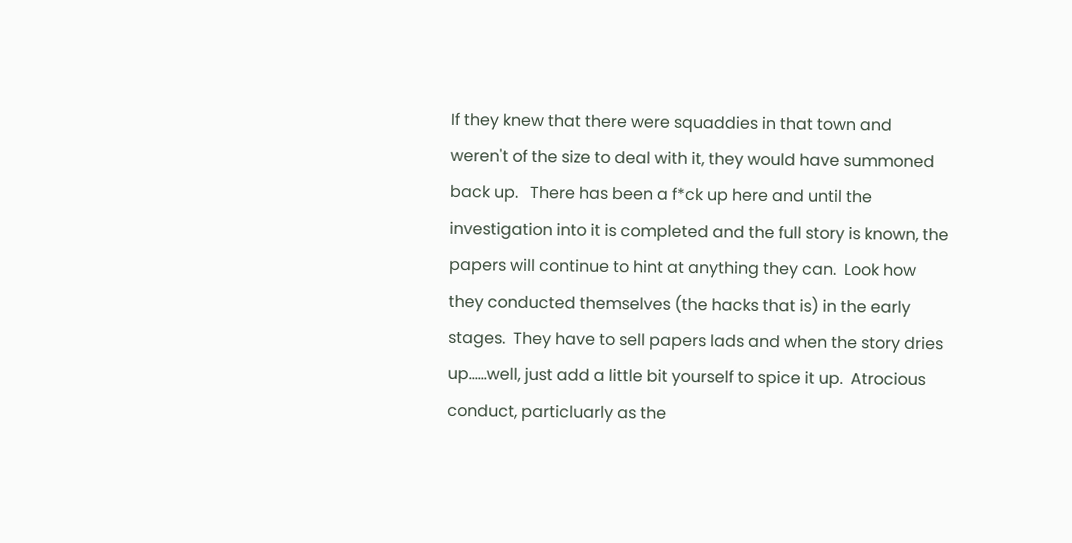If they knew that there were squaddies in that town and weren't of the size to deal with it, they would have summoned back up.   There has been a f*ck up here and until the investigation into it is completed and the full story is known, the papers will continue to hint at anything they can.  Look how they conducted themselves (the hacks that is) in the early stages.  They have to sell papers lads and when the story dries up......well, just add a little bit yourself to spice it up.  Atrocious conduct, particluarly as the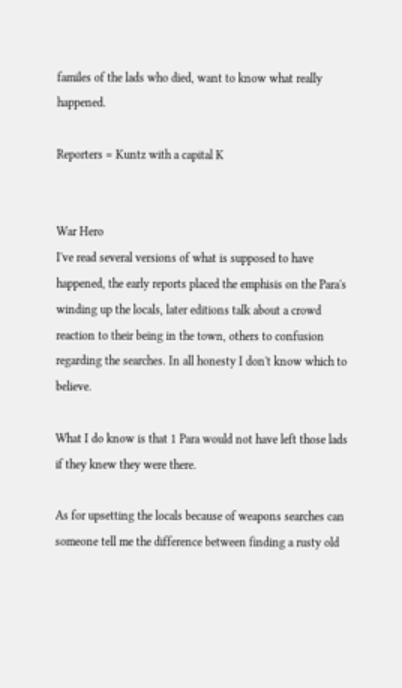familes of the lads who died, want to know what really happened.

Reporters = Kuntz with a capital K


War Hero
I've read several versions of what is supposed to have happened, the early reports placed the emphisis on the Para's winding up the locals, later editions talk about a crowd reaction to their being in the town, others to confusion regarding the searches. In all honesty I don't know which to believe.

What I do know is that 1 Para would not have left those lads if they knew they were there.

As for upsetting the locals because of weapons searches can someone tell me the difference between finding a rusty old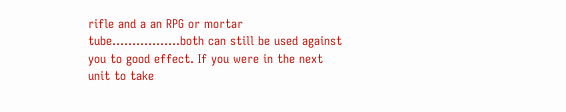rifle and a an RPG or mortar tube.................both can still be used against you to good effect. If you were in the next unit to take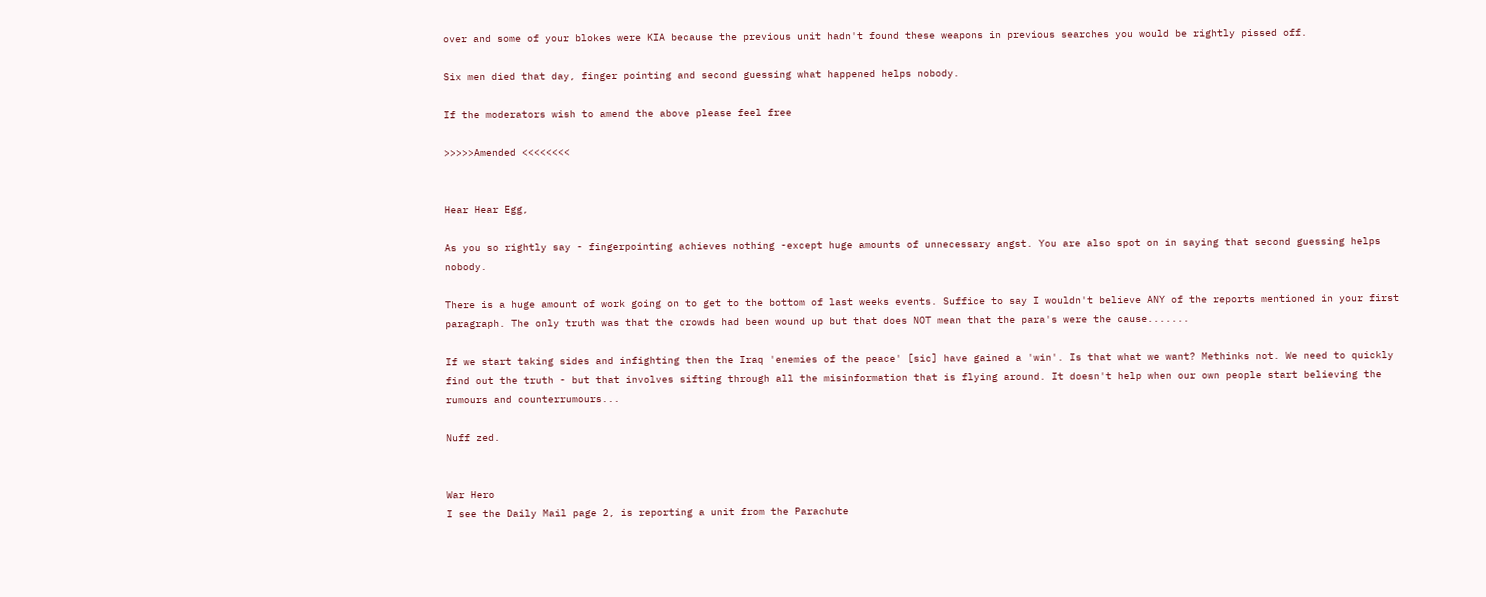over and some of your blokes were KIA because the previous unit hadn't found these weapons in previous searches you would be rightly pissed off.

Six men died that day, finger pointing and second guessing what happened helps nobody.

If the moderators wish to amend the above please feel free

>>>>>Amended <<<<<<<<


Hear Hear Egg,

As you so rightly say - fingerpointing achieves nothing -except huge amounts of unnecessary angst. You are also spot on in saying that second guessing helps nobody.

There is a huge amount of work going on to get to the bottom of last weeks events. Suffice to say I wouldn't believe ANY of the reports mentioned in your first paragraph. The only truth was that the crowds had been wound up but that does NOT mean that the para's were the cause.......

If we start taking sides and infighting then the Iraq 'enemies of the peace' [sic] have gained a 'win'. Is that what we want? Methinks not. We need to quickly find out the truth - but that involves sifting through all the misinformation that is flying around. It doesn't help when our own people start believing the rumours and counterrumours...

Nuff zed.


War Hero
I see the Daily Mail page 2, is reporting a unit from the Parachute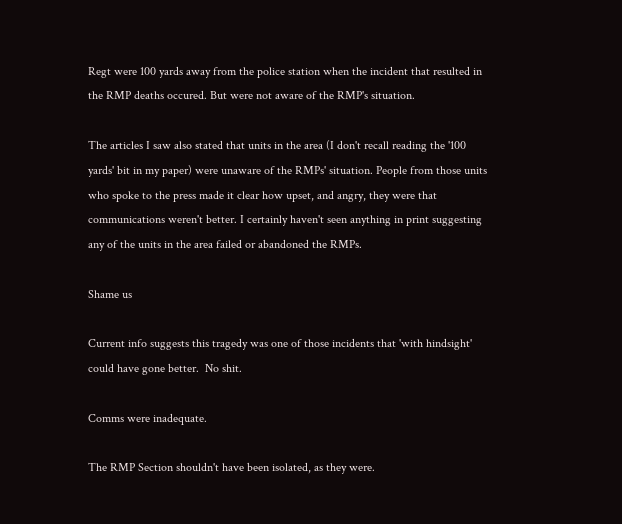Regt were 100 yards away from the police station when the incident that resulted in the RMP deaths occured. But were not aware of the RMP's situation.

The articles I saw also stated that units in the area (I don't recall reading the '100 yards' bit in my paper) were unaware of the RMPs' situation. People from those units who spoke to the press made it clear how upset, and angry, they were that communications weren't better. I certainly haven't seen anything in print suggesting any of the units in the area failed or abandoned the RMPs.

Shame us

Current info suggests this tragedy was one of those incidents that 'with hindsight' could have gone better.  No shit.

Comms were inadequate.

The RMP Section shouldn't have been isolated, as they were.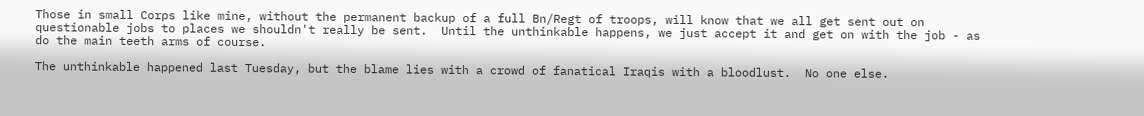Those in small Corps like mine, without the permanent backup of a full Bn/Regt of troops, will know that we all get sent out on questionable jobs to places we shouldn't really be sent.  Until the unthinkable happens, we just accept it and get on with the job - as do the main teeth arms of course.

The unthinkable happened last Tuesday, but the blame lies with a crowd of fanatical Iraqis with a bloodlust.  No one else.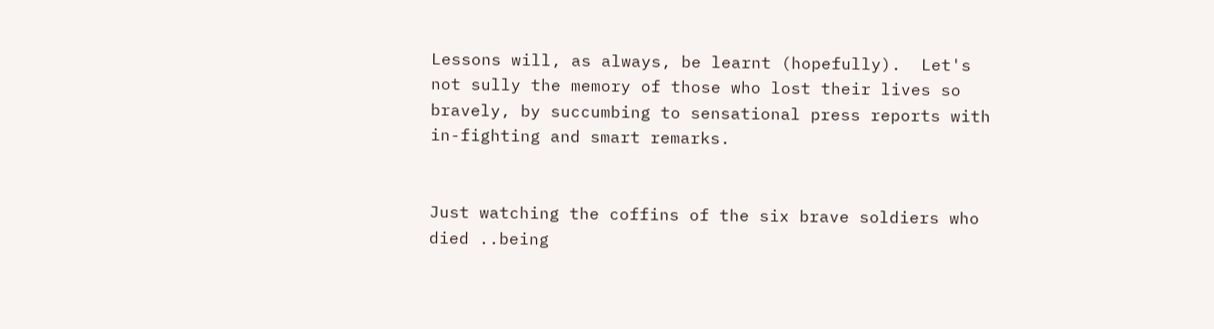Lessons will, as always, be learnt (hopefully).  Let's not sully the memory of those who lost their lives so bravely, by succumbing to sensational press reports with in-fighting and smart remarks.


Just watching the coffins of the six brave soldiers who died ..being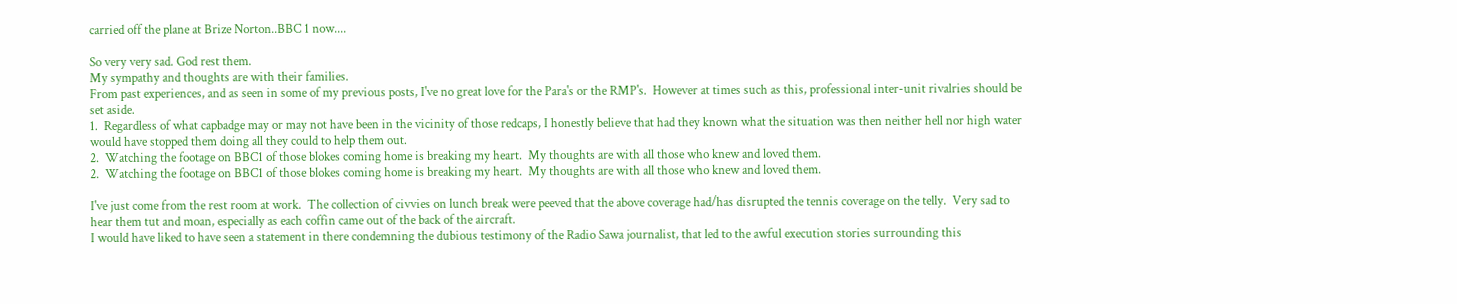carried off the plane at Brize Norton..BBC 1 now....

So very very sad. God rest them.
My sympathy and thoughts are with their families.
From past experiences, and as seen in some of my previous posts, I've no great love for the Para's or the RMP's.  However at times such as this, professional inter-unit rivalries should be set aside.
1.  Regardless of what capbadge may or may not have been in the vicinity of those redcaps, I honestly believe that had they known what the situation was then neither hell nor high water would have stopped them doing all they could to help them out.
2.  Watching the footage on BBC1 of those blokes coming home is breaking my heart.  My thoughts are with all those who knew and loved them.
2.  Watching the footage on BBC1 of those blokes coming home is breaking my heart.  My thoughts are with all those who knew and loved them.

I've just come from the rest room at work.  The collection of civvies on lunch break were peeved that the above coverage had/has disrupted the tennis coverage on the telly.  Very sad to hear them tut and moan, especially as each coffin came out of the back of the aircraft.
I would have liked to have seen a statement in there condemning the dubious testimony of the Radio Sawa journalist, that led to the awful execution stories surrounding this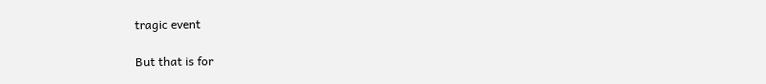tragic event

But that is for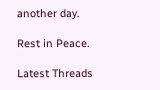another day.

Rest in Peace.

Latest Threads